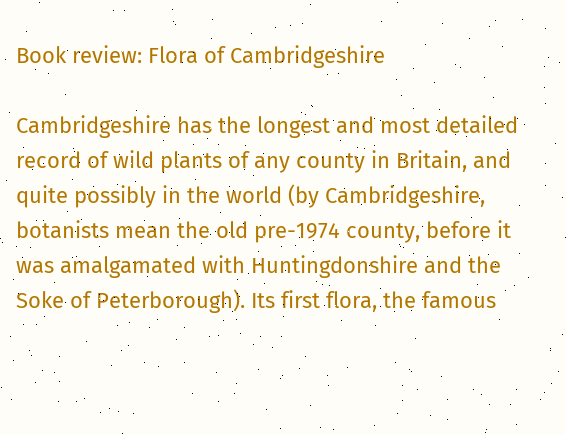Book review: Flora of Cambridgeshire

Cambridgeshire has the longest and most detailed record of wild plants of any county in Britain, and quite possibly in the world (by Cambridgeshire, botanists mean the old pre-1974 county, before it was amalgamated with Huntingdonshire and the Soke of Peterborough). Its first flora, the famous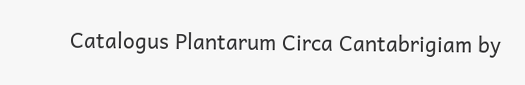Catalogus Plantarum Circa Cantabrigiam by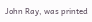John Ray, was printed